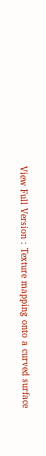View Full Version : Texture mapping onto a curved surface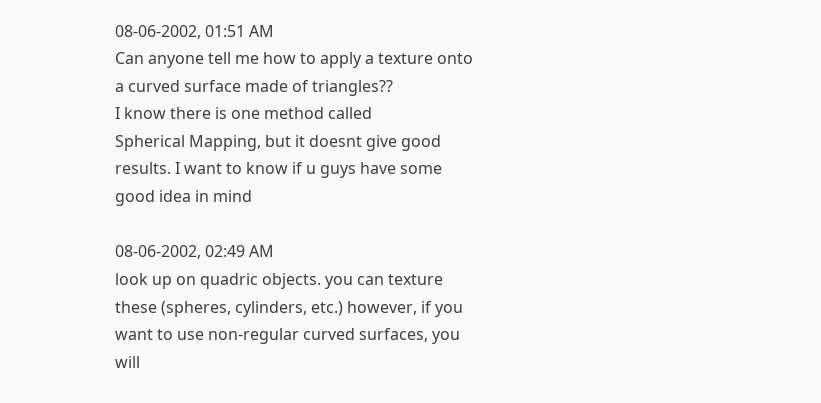08-06-2002, 01:51 AM
Can anyone tell me how to apply a texture onto a curved surface made of triangles??
I know there is one method called
Spherical Mapping, but it doesnt give good results. I want to know if u guys have some good idea in mind

08-06-2002, 02:49 AM
look up on quadric objects. you can texture these (spheres, cylinders, etc.) however, if you want to use non-regular curved surfaces, you will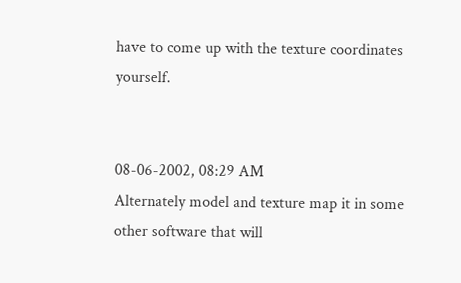have to come up with the texture coordinates yourself.


08-06-2002, 08:29 AM
Alternately model and texture map it in some other software that will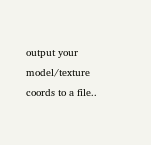output your model/texture coords to a file..